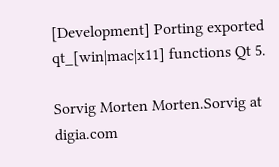[Development] Porting exported qt_[win|mac|x11] functions Qt 5.

Sorvig Morten Morten.Sorvig at digia.com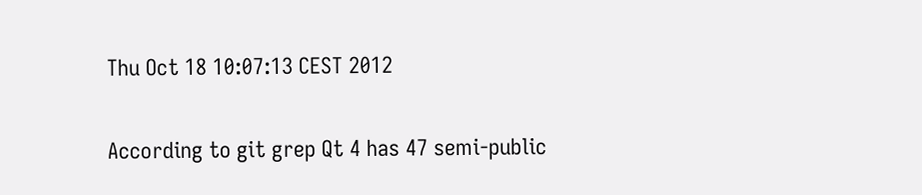Thu Oct 18 10:07:13 CEST 2012

According to git grep Qt 4 has 47 semi-public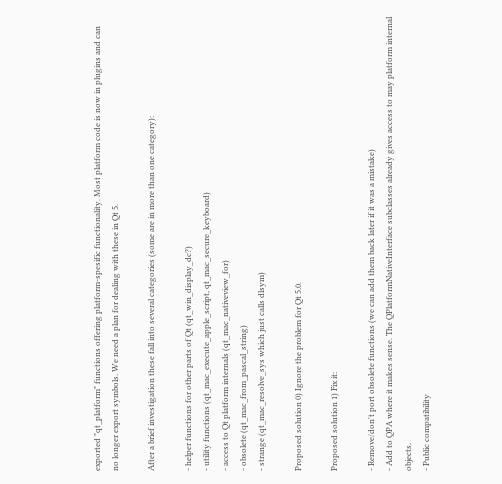exported "qt_platform" functions offering platform-spesific functionality. Most platform code is now in plugins and can no longer export symbols. We need a plan for dealing with these in Qt 5.

After a brief investigation these fall into several categories (some are in more than one category):

- helper functions for other parts of Qt (qt_win_display_dc?)
- utility functions (qt_mac_execute_apple_script, qt_mac_secure_keyboard)
- access to Qt platform internals (qt_mac_nativeview_for)
- obsolete (qt_mac_from_pascal_string)
- strange (qt_mac_resolve_sys which just calls dlsym)

Proposed solution 0) Ignore the problem for Qt 5.0.

Proposed solution 1) Fix it:

- Remove/don't port obsolete functions (we can add them back later if it was a mistake)
- Add to QPA where it makes sense. The QPlatformNativeInterface subclasses already gives access to may platform internal objects.
- Public compatibility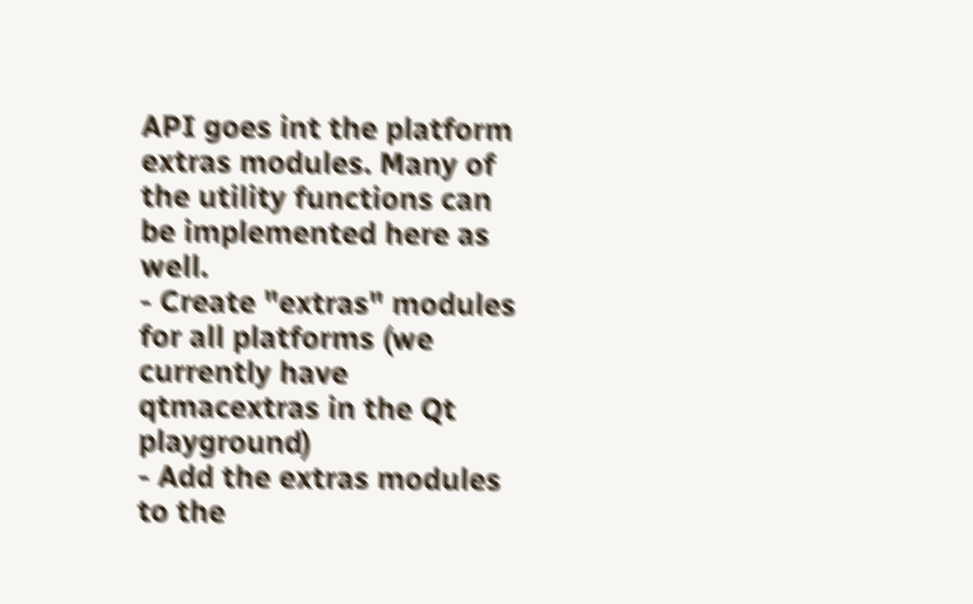API goes int the platform extras modules. Many of the utility functions can be implemented here as well.
- Create "extras" modules for all platforms (we currently have qtmacextras in the Qt playground)
- Add the extras modules to the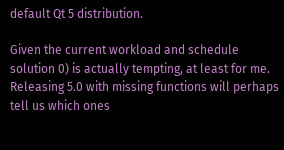default Qt 5 distribution.

Given the current workload and schedule solution 0) is actually tempting, at least for me. Releasing 5.0 with missing functions will perhaps tell us which ones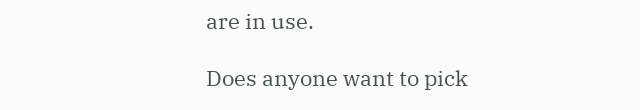are in use.

Does anyone want to pick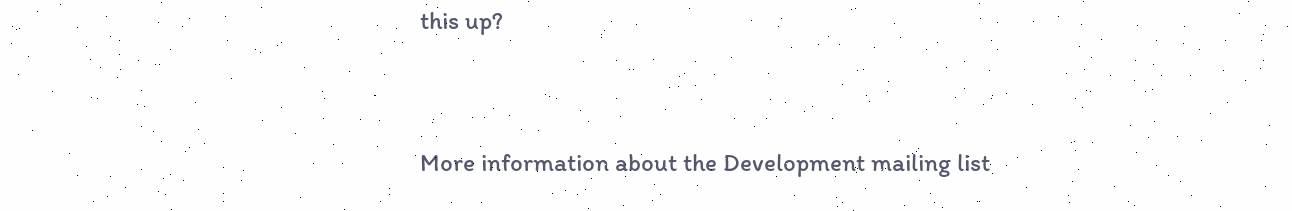this up?


More information about the Development mailing list